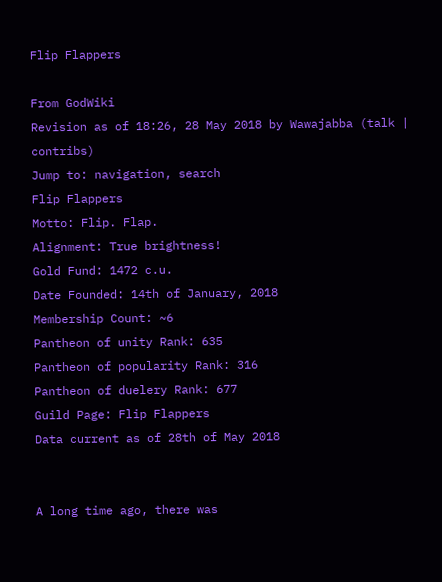Flip Flappers

From GodWiki
Revision as of 18:26, 28 May 2018 by Wawajabba (talk | contribs)
Jump to: navigation, search
Flip Flappers
Motto: Flip. Flap.
Alignment: True brightness!
Gold Fund: 1472 c.u.
Date Founded: 14th of January, 2018
Membership Count: ~6
Pantheon of unity Rank: 635
Pantheon of popularity Rank: 316
Pantheon of duelery Rank: 677
Guild Page: Flip Flappers
Data current as of 28th of May 2018


A long time ago, there was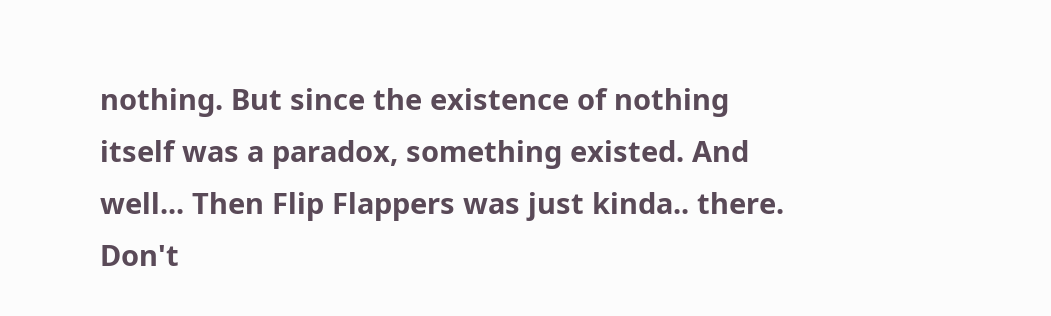nothing. But since the existence of nothing itself was a paradox, something existed. And well... Then Flip Flappers was just kinda.. there. Don't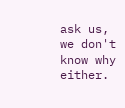ask us, we don't know why either.